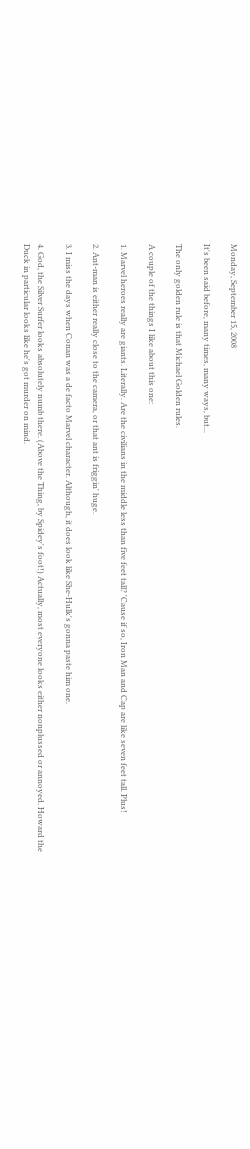Monday, September 15, 2008

It's been said before, many times, many ways, but...

The only golden rule is that Michael Golden rules.

A couple of the things I like about this one:

1. Marvel heroes really are giants. Literally. Are the civilians in the middle less than five feet tall? 'Cause if so, Iron Man and Cap are like seven feet tall. Plus!

2. Ant-man is either really close to the camera, or that ant is friggin' huge.

3. I miss the days when Conan was a de facto Marvel character. Although, it does look like She-Hulk's gonna paste him one.

4. God, the Silver Surfer looks absolutely numb there. (Above the Thing, by Spidey's foot!) Actually, most everyone looks either nonplussed or annoyed. Howard the Duck in particular looks like he's got murder on mind.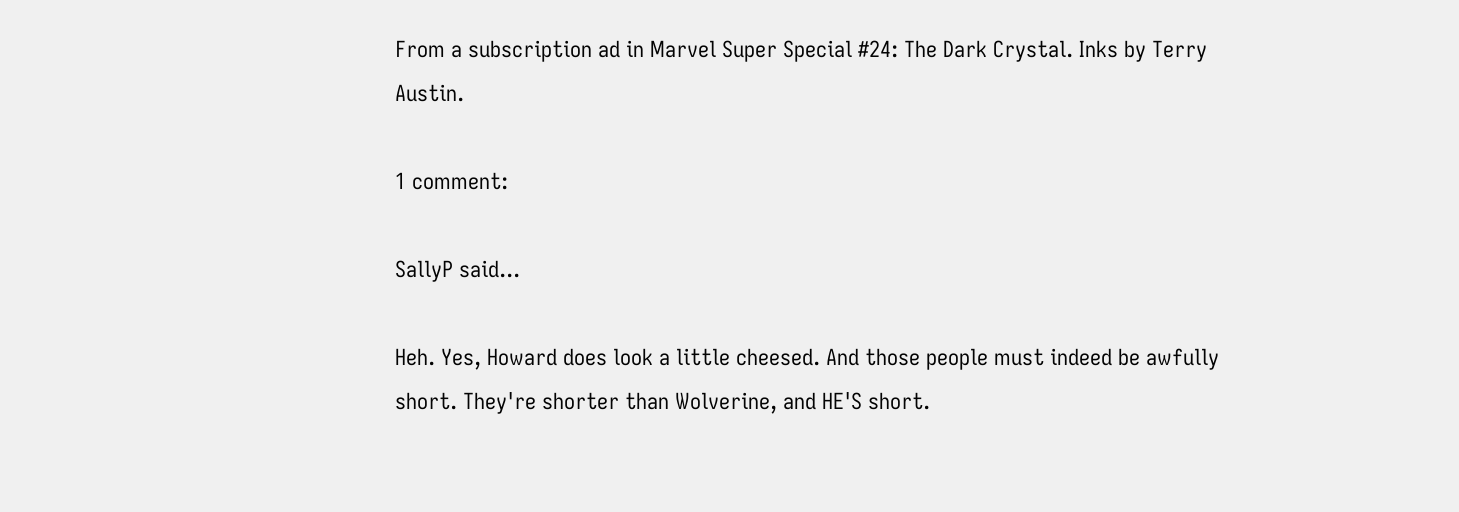From a subscription ad in Marvel Super Special #24: The Dark Crystal. Inks by Terry Austin.

1 comment:

SallyP said...

Heh. Yes, Howard does look a little cheesed. And those people must indeed be awfully short. They're shorter than Wolverine, and HE'S short.